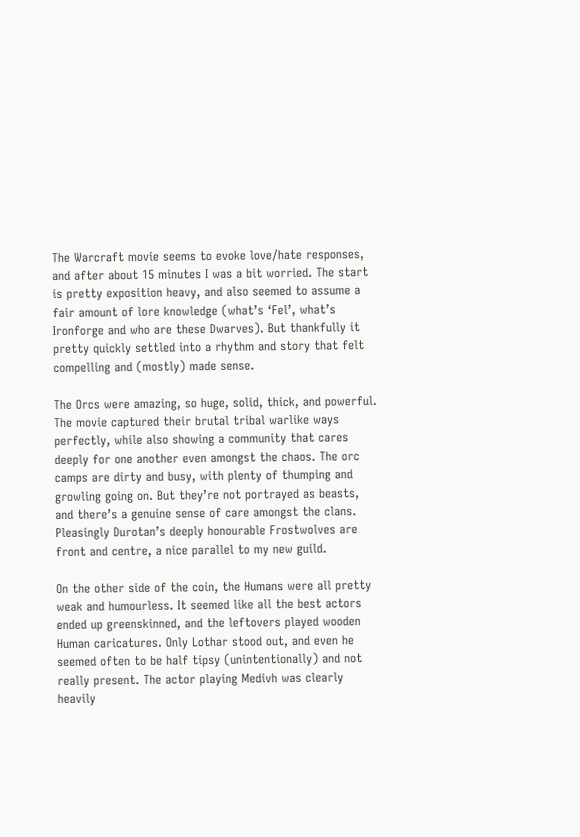The Warcraft movie seems to evoke love/hate responses, and after about 15 minutes I was a bit worried. The start is pretty exposition heavy, and also seemed to assume a fair amount of lore knowledge (what’s ‘Fel’, what’s Ironforge and who are these Dwarves). But thankfully it pretty quickly settled into a rhythm and story that felt compelling and (mostly) made sense.

The Orcs were amazing, so huge, solid, thick, and powerful. The movie captured their brutal tribal warlike ways perfectly, while also showing a community that cares deeply for one another even amongst the chaos. The orc camps are dirty and busy, with plenty of thumping and growling going on. But they’re not portrayed as beasts, and there’s a genuine sense of care amongst the clans. Pleasingly Durotan’s deeply honourable Frostwolves are front and centre, a nice parallel to my new guild.

On the other side of the coin, the Humans were all pretty weak and humourless. It seemed like all the best actors ended up greenskinned, and the leftovers played wooden Human caricatures. Only Lothar stood out, and even he seemed often to be half tipsy (unintentionally) and not really present. The actor playing Medivh was clearly heavily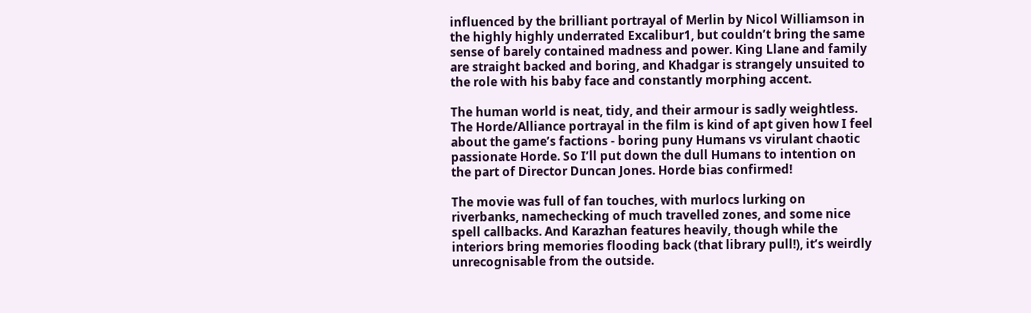influenced by the brilliant portrayal of Merlin by Nicol Williamson in the highly highly underrated Excalibur1, but couldn’t bring the same sense of barely contained madness and power. King Llane and family are straight backed and boring, and Khadgar is strangely unsuited to the role with his baby face and constantly morphing accent.

The human world is neat, tidy, and their armour is sadly weightless. The Horde/Alliance portrayal in the film is kind of apt given how I feel about the game’s factions - boring puny Humans vs virulant chaotic passionate Horde. So I’ll put down the dull Humans to intention on the part of Director Duncan Jones. Horde bias confirmed!

The movie was full of fan touches, with murlocs lurking on riverbanks, namechecking of much travelled zones, and some nice spell callbacks. And Karazhan features heavily, though while the interiors bring memories flooding back (that library pull!), it’s weirdly unrecognisable from the outside.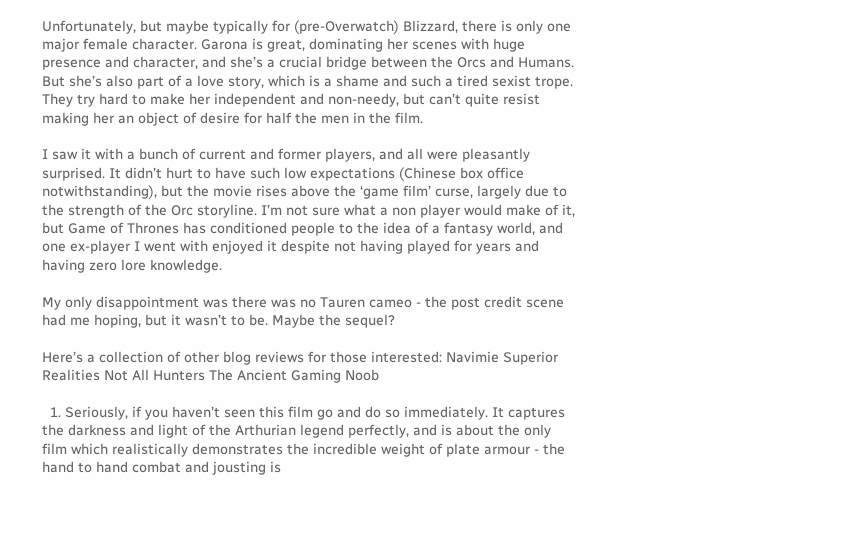Unfortunately, but maybe typically for (pre-Overwatch) Blizzard, there is only one major female character. Garona is great, dominating her scenes with huge presence and character, and she’s a crucial bridge between the Orcs and Humans. But she’s also part of a love story, which is a shame and such a tired sexist trope. They try hard to make her independent and non-needy, but can’t quite resist making her an object of desire for half the men in the film.

I saw it with a bunch of current and former players, and all were pleasantly surprised. It didn’t hurt to have such low expectations (Chinese box office notwithstanding), but the movie rises above the ‘game film’ curse, largely due to the strength of the Orc storyline. I’m not sure what a non player would make of it, but Game of Thrones has conditioned people to the idea of a fantasy world, and one ex-player I went with enjoyed it despite not having played for years and having zero lore knowledge.

My only disappointment was there was no Tauren cameo - the post credit scene had me hoping, but it wasn’t to be. Maybe the sequel?

Here’s a collection of other blog reviews for those interested: Navimie Superior Realities Not All Hunters The Ancient Gaming Noob

  1. Seriously, if you haven’t seen this film go and do so immediately. It captures the darkness and light of the Arthurian legend perfectly, and is about the only film which realistically demonstrates the incredible weight of plate armour - the hand to hand combat and jousting is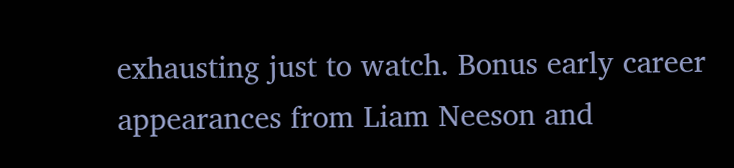exhausting just to watch. Bonus early career appearances from Liam Neeson and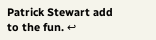Patrick Stewart add to the fun. ↩